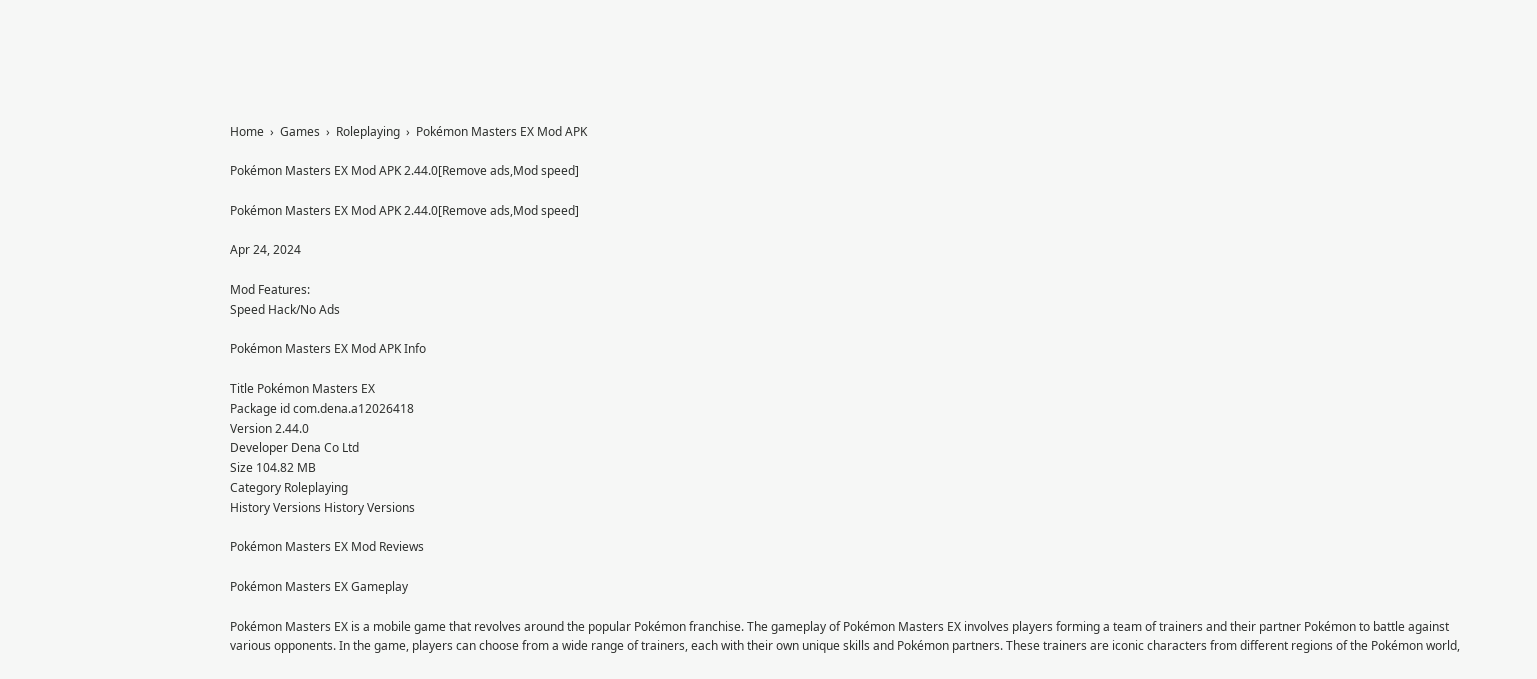Home  ›  Games  ›  Roleplaying  ›  Pokémon Masters EX Mod APK

Pokémon Masters EX Mod APK 2.44.0[Remove ads,Mod speed]

Pokémon Masters EX Mod APK 2.44.0[Remove ads,Mod speed]

Apr 24, 2024

Mod Features:
Speed Hack/No Ads

Pokémon Masters EX Mod APK Info

Title Pokémon Masters EX
Package id com.dena.a12026418
Version 2.44.0
Developer Dena Co Ltd
Size 104.82 MB
Category Roleplaying
History Versions History Versions

Pokémon Masters EX Mod Reviews

Pokémon Masters EX Gameplay

Pokémon Masters EX is a mobile game that revolves around the popular Pokémon franchise. The gameplay of Pokémon Masters EX involves players forming a team of trainers and their partner Pokémon to battle against various opponents. In the game, players can choose from a wide range of trainers, each with their own unique skills and Pokémon partners. These trainers are iconic characters from different regions of the Pokémon world,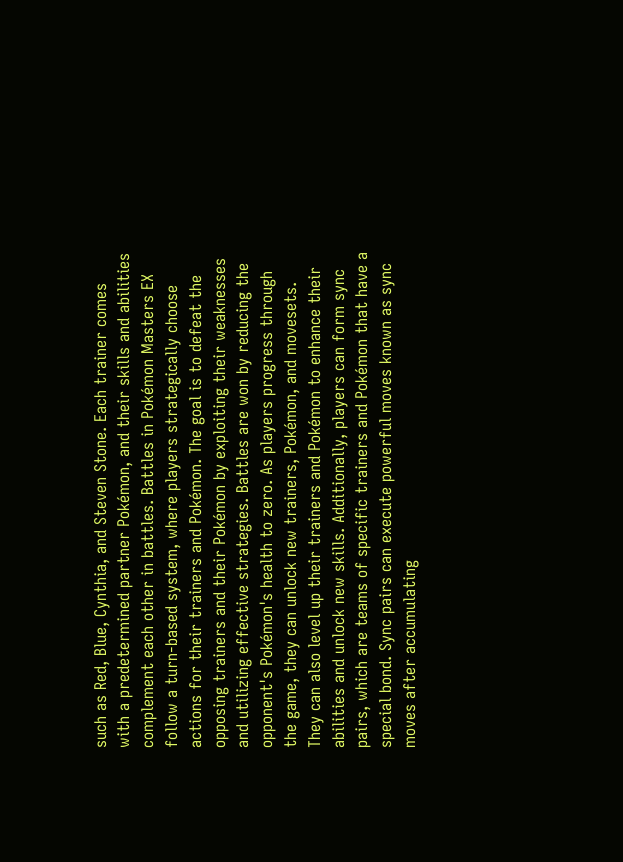such as Red, Blue, Cynthia, and Steven Stone. Each trainer comes with a predetermined partner Pokémon, and their skills and abilities complement each other in battles. Battles in Pokémon Masters EX follow a turn-based system, where players strategically choose actions for their trainers and Pokémon. The goal is to defeat the opposing trainers and their Pokémon by exploiting their weaknesses and utilizing effective strategies. Battles are won by reducing the opponent's Pokémon's health to zero. As players progress through the game, they can unlock new trainers, Pokémon, and movesets. They can also level up their trainers and Pokémon to enhance their abilities and unlock new skills. Additionally, players can form sync pairs, which are teams of specific trainers and Pokémon that have a special bond. Sync pairs can execute powerful moves known as sync moves after accumulating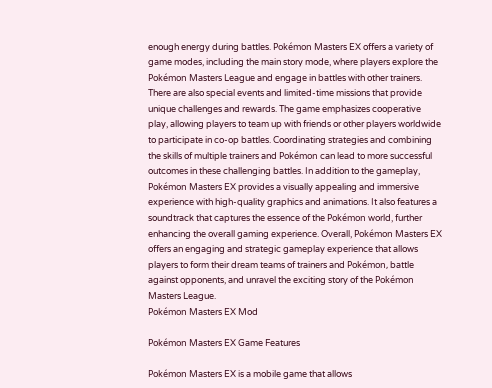enough energy during battles. Pokémon Masters EX offers a variety of game modes, including the main story mode, where players explore the Pokémon Masters League and engage in battles with other trainers. There are also special events and limited-time missions that provide unique challenges and rewards. The game emphasizes cooperative play, allowing players to team up with friends or other players worldwide to participate in co-op battles. Coordinating strategies and combining the skills of multiple trainers and Pokémon can lead to more successful outcomes in these challenging battles. In addition to the gameplay, Pokémon Masters EX provides a visually appealing and immersive experience with high-quality graphics and animations. It also features a soundtrack that captures the essence of the Pokémon world, further enhancing the overall gaming experience. Overall, Pokémon Masters EX offers an engaging and strategic gameplay experience that allows players to form their dream teams of trainers and Pokémon, battle against opponents, and unravel the exciting story of the Pokémon Masters League.
Pokémon Masters EX Mod

Pokémon Masters EX Game Features

Pokémon Masters EX is a mobile game that allows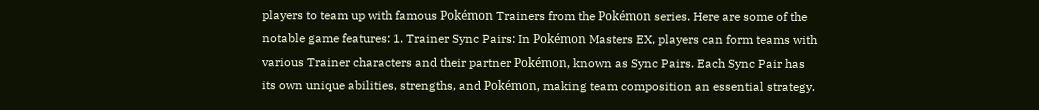players to team up with famous Pokémon Trainers from the Pokémon series. Here are some of the notable game features: 1. Trainer Sync Pairs: In Pokémon Masters EX, players can form teams with various Trainer characters and their partner Pokémon, known as Sync Pairs. Each Sync Pair has its own unique abilities, strengths, and Pokémon, making team composition an essential strategy.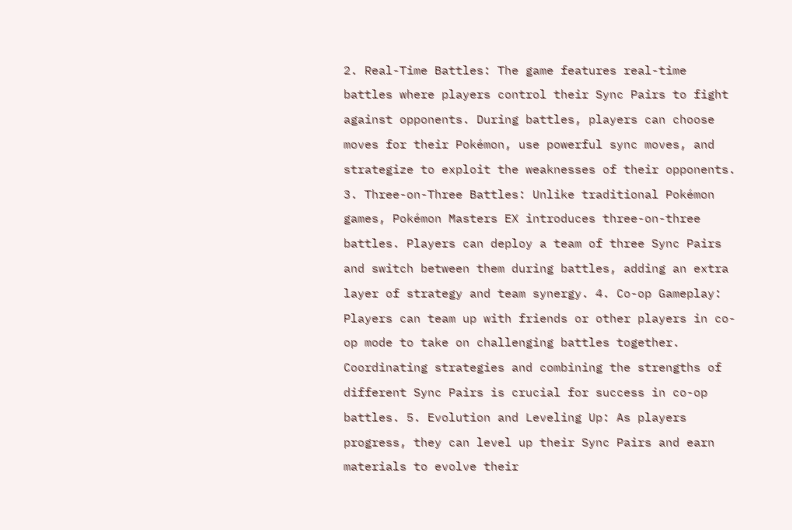2. Real-Time Battles: The game features real-time battles where players control their Sync Pairs to fight against opponents. During battles, players can choose moves for their Pokémon, use powerful sync moves, and strategize to exploit the weaknesses of their opponents. 3. Three-on-Three Battles: Unlike traditional Pokémon games, Pokémon Masters EX introduces three-on-three battles. Players can deploy a team of three Sync Pairs and switch between them during battles, adding an extra layer of strategy and team synergy. 4. Co-op Gameplay: Players can team up with friends or other players in co-op mode to take on challenging battles together. Coordinating strategies and combining the strengths of different Sync Pairs is crucial for success in co-op battles. 5. Evolution and Leveling Up: As players progress, they can level up their Sync Pairs and earn materials to evolve their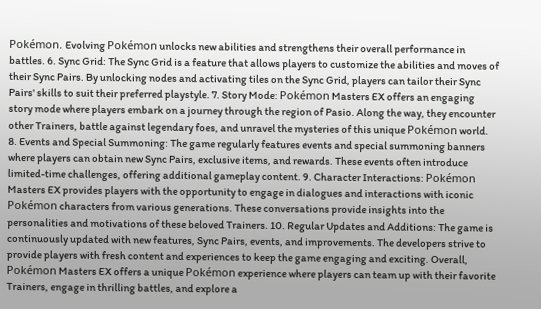Pokémon. Evolving Pokémon unlocks new abilities and strengthens their overall performance in battles. 6. Sync Grid: The Sync Grid is a feature that allows players to customize the abilities and moves of their Sync Pairs. By unlocking nodes and activating tiles on the Sync Grid, players can tailor their Sync Pairs' skills to suit their preferred playstyle. 7. Story Mode: Pokémon Masters EX offers an engaging story mode where players embark on a journey through the region of Pasio. Along the way, they encounter other Trainers, battle against legendary foes, and unravel the mysteries of this unique Pokémon world. 8. Events and Special Summoning: The game regularly features events and special summoning banners where players can obtain new Sync Pairs, exclusive items, and rewards. These events often introduce limited-time challenges, offering additional gameplay content. 9. Character Interactions: Pokémon Masters EX provides players with the opportunity to engage in dialogues and interactions with iconic Pokémon characters from various generations. These conversations provide insights into the personalities and motivations of these beloved Trainers. 10. Regular Updates and Additions: The game is continuously updated with new features, Sync Pairs, events, and improvements. The developers strive to provide players with fresh content and experiences to keep the game engaging and exciting. Overall, Pokémon Masters EX offers a unique Pokémon experience where players can team up with their favorite Trainers, engage in thrilling battles, and explore a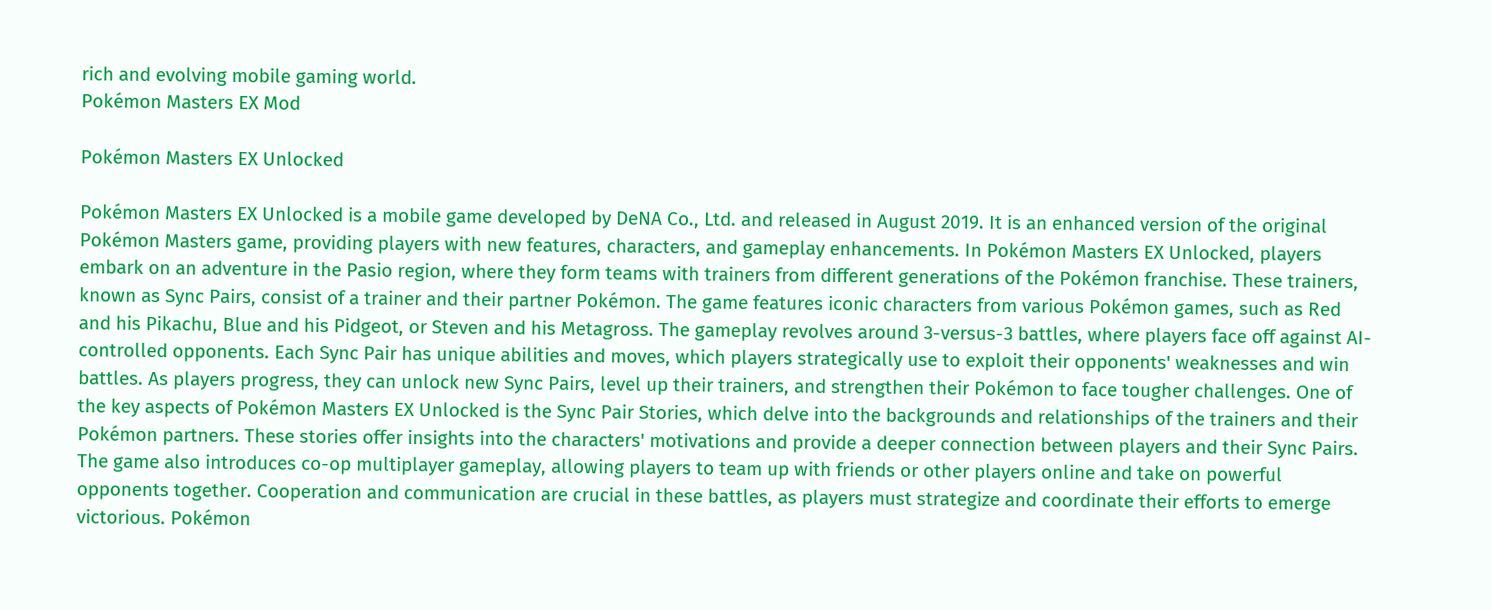rich and evolving mobile gaming world.
Pokémon Masters EX Mod

Pokémon Masters EX Unlocked

Pokémon Masters EX Unlocked is a mobile game developed by DeNA Co., Ltd. and released in August 2019. It is an enhanced version of the original Pokémon Masters game, providing players with new features, characters, and gameplay enhancements. In Pokémon Masters EX Unlocked, players embark on an adventure in the Pasio region, where they form teams with trainers from different generations of the Pokémon franchise. These trainers, known as Sync Pairs, consist of a trainer and their partner Pokémon. The game features iconic characters from various Pokémon games, such as Red and his Pikachu, Blue and his Pidgeot, or Steven and his Metagross. The gameplay revolves around 3-versus-3 battles, where players face off against AI-controlled opponents. Each Sync Pair has unique abilities and moves, which players strategically use to exploit their opponents' weaknesses and win battles. As players progress, they can unlock new Sync Pairs, level up their trainers, and strengthen their Pokémon to face tougher challenges. One of the key aspects of Pokémon Masters EX Unlocked is the Sync Pair Stories, which delve into the backgrounds and relationships of the trainers and their Pokémon partners. These stories offer insights into the characters' motivations and provide a deeper connection between players and their Sync Pairs. The game also introduces co-op multiplayer gameplay, allowing players to team up with friends or other players online and take on powerful opponents together. Cooperation and communication are crucial in these battles, as players must strategize and coordinate their efforts to emerge victorious. Pokémon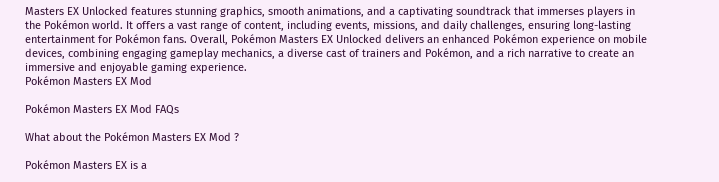Masters EX Unlocked features stunning graphics, smooth animations, and a captivating soundtrack that immerses players in the Pokémon world. It offers a vast range of content, including events, missions, and daily challenges, ensuring long-lasting entertainment for Pokémon fans. Overall, Pokémon Masters EX Unlocked delivers an enhanced Pokémon experience on mobile devices, combining engaging gameplay mechanics, a diverse cast of trainers and Pokémon, and a rich narrative to create an immersive and enjoyable gaming experience.
Pokémon Masters EX Mod

Pokémon Masters EX Mod FAQs

What about the Pokémon Masters EX Mod ?

Pokémon Masters EX is a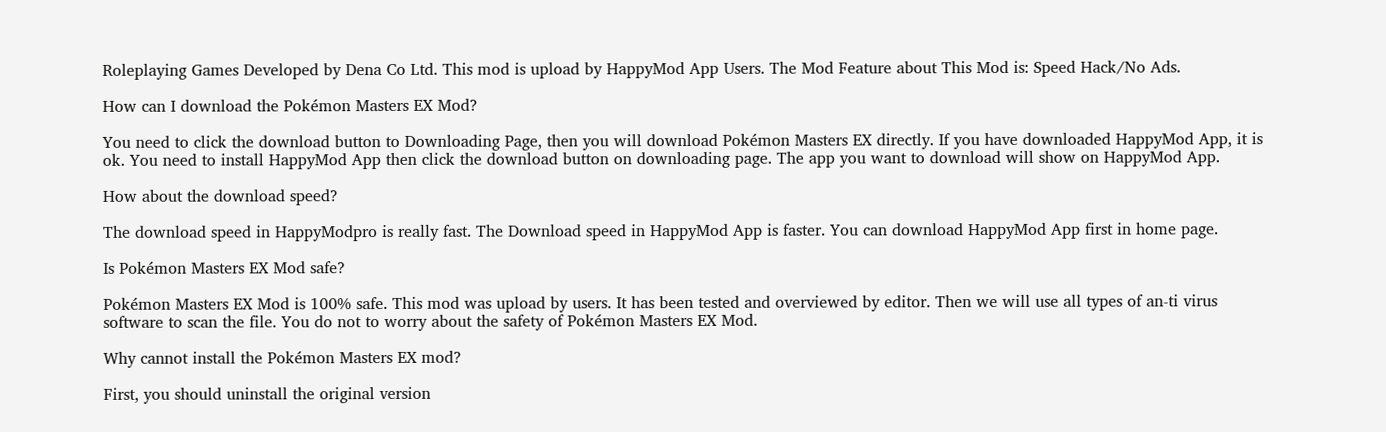Roleplaying Games Developed by Dena Co Ltd. This mod is upload by HappyMod App Users. The Mod Feature about This Mod is: Speed Hack/No Ads.

How can I download the Pokémon Masters EX Mod?

You need to click the download button to Downloading Page, then you will download Pokémon Masters EX directly. If you have downloaded HappyMod App, it is ok. You need to install HappyMod App then click the download button on downloading page. The app you want to download will show on HappyMod App.

How about the download speed?

The download speed in HappyModpro is really fast. The Download speed in HappyMod App is faster. You can download HappyMod App first in home page.

Is Pokémon Masters EX Mod safe?

Pokémon Masters EX Mod is 100% safe. This mod was upload by users. It has been tested and overviewed by editor. Then we will use all types of an-ti virus software to scan the file. You do not to worry about the safety of Pokémon Masters EX Mod.

Why cannot install the Pokémon Masters EX mod?

First, you should uninstall the original version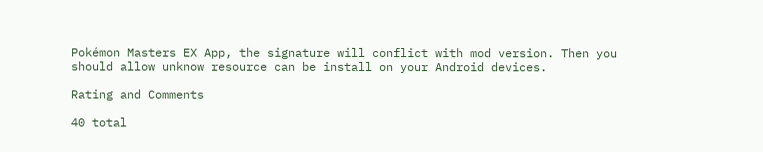Pokémon Masters EX App, the signature will conflict with mod version. Then you should allow unknow resource can be install on your Android devices.

Rating and Comments

40 total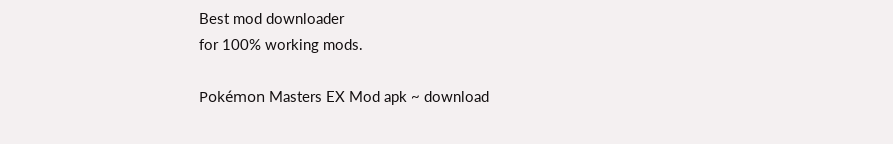Best mod downloader
for 100% working mods.

Pokémon Masters EX Mod apk ~ download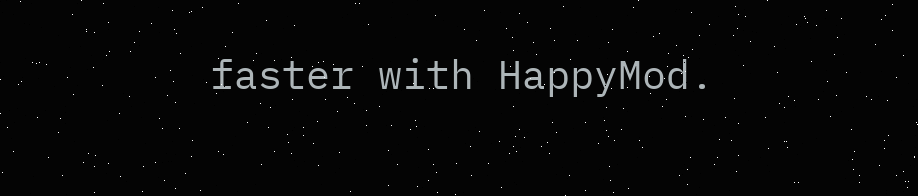faster with HappyMod.